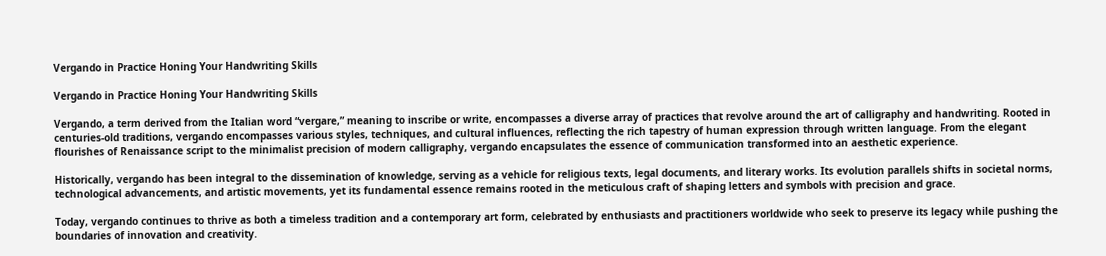Vergando in Practice Honing Your Handwriting Skills

Vergando in Practice Honing Your Handwriting Skills

Vergando, a term derived from the Italian word “vergare,” meaning to inscribe or write, encompasses a diverse array of practices that revolve around the art of calligraphy and handwriting. Rooted in centuries-old traditions, vergando encompasses various styles, techniques, and cultural influences, reflecting the rich tapestry of human expression through written language. From the elegant flourishes of Renaissance script to the minimalist precision of modern calligraphy, vergando encapsulates the essence of communication transformed into an aesthetic experience.

Historically, vergando has been integral to the dissemination of knowledge, serving as a vehicle for religious texts, legal documents, and literary works. Its evolution parallels shifts in societal norms, technological advancements, and artistic movements, yet its fundamental essence remains rooted in the meticulous craft of shaping letters and symbols with precision and grace.

Today, vergando continues to thrive as both a timeless tradition and a contemporary art form, celebrated by enthusiasts and practitioners worldwide who seek to preserve its legacy while pushing the boundaries of innovation and creativity.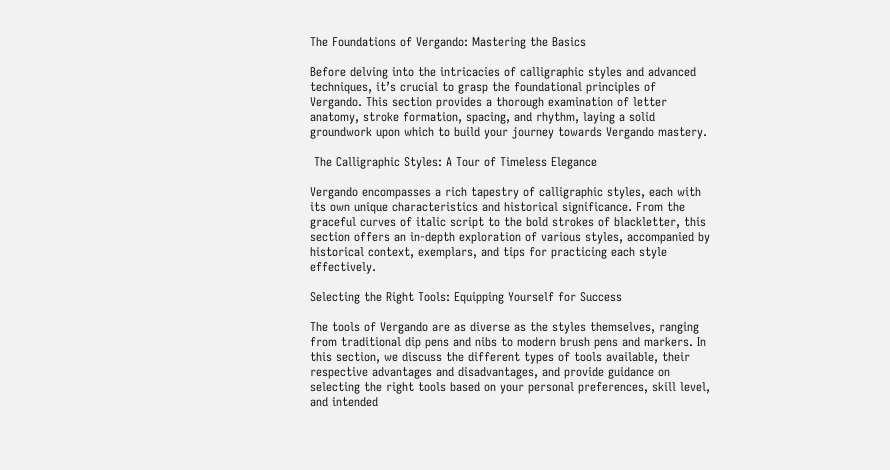The Foundations of Vergando: Mastering the Basics

Before delving into the intricacies of calligraphic styles and advanced techniques, it’s crucial to grasp the foundational principles of Vergando. This section provides a thorough examination of letter anatomy, stroke formation, spacing, and rhythm, laying a solid groundwork upon which to build your journey towards Vergando mastery.

 The Calligraphic Styles: A Tour of Timeless Elegance

Vergando encompasses a rich tapestry of calligraphic styles, each with its own unique characteristics and historical significance. From the graceful curves of italic script to the bold strokes of blackletter, this section offers an in-depth exploration of various styles, accompanied by historical context, exemplars, and tips for practicing each style effectively.

Selecting the Right Tools: Equipping Yourself for Success

The tools of Vergando are as diverse as the styles themselves, ranging from traditional dip pens and nibs to modern brush pens and markers. In this section, we discuss the different types of tools available, their respective advantages and disadvantages, and provide guidance on selecting the right tools based on your personal preferences, skill level, and intended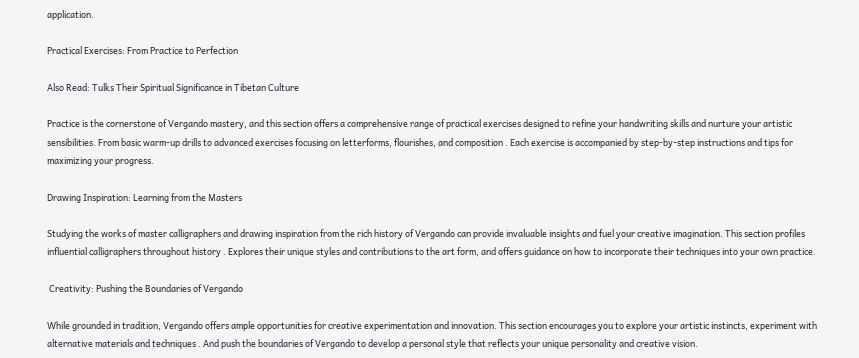application.

Practical Exercises: From Practice to Perfection

Also Read: Tulks Their Spiritual Significance in Tibetan Culture

Practice is the cornerstone of Vergando mastery, and this section offers a comprehensive range of practical exercises designed to refine your handwriting skills and nurture your artistic sensibilities. From basic warm-up drills to advanced exercises focusing on letterforms, flourishes, and composition . Each exercise is accompanied by step-by-step instructions and tips for maximizing your progress.

Drawing Inspiration: Learning from the Masters

Studying the works of master calligraphers and drawing inspiration from the rich history of Vergando can provide invaluable insights and fuel your creative imagination. This section profiles influential calligraphers throughout history . Explores their unique styles and contributions to the art form, and offers guidance on how to incorporate their techniques into your own practice.

 Creativity: Pushing the Boundaries of Vergando

While grounded in tradition, Vergando offers ample opportunities for creative experimentation and innovation. This section encourages you to explore your artistic instincts, experiment with alternative materials and techniques . And push the boundaries of Vergando to develop a personal style that reflects your unique personality and creative vision.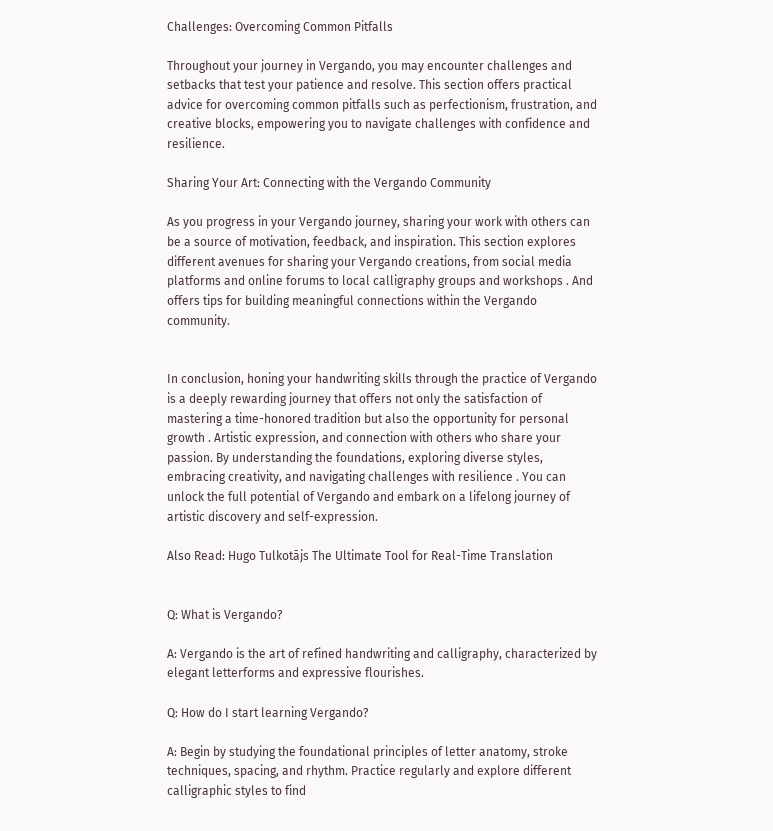Challenges: Overcoming Common Pitfalls

Throughout your journey in Vergando, you may encounter challenges and setbacks that test your patience and resolve. This section offers practical advice for overcoming common pitfalls such as perfectionism, frustration, and creative blocks, empowering you to navigate challenges with confidence and resilience.

Sharing Your Art: Connecting with the Vergando Community

As you progress in your Vergando journey, sharing your work with others can be a source of motivation, feedback, and inspiration. This section explores different avenues for sharing your Vergando creations, from social media platforms and online forums to local calligraphy groups and workshops . And offers tips for building meaningful connections within the Vergando community.


In conclusion, honing your handwriting skills through the practice of Vergando is a deeply rewarding journey that offers not only the satisfaction of mastering a time-honored tradition but also the opportunity for personal growth . Artistic expression, and connection with others who share your passion. By understanding the foundations, exploring diverse styles, embracing creativity, and navigating challenges with resilience . You can unlock the full potential of Vergando and embark on a lifelong journey of artistic discovery and self-expression.

Also Read: Hugo Tulkotājs The Ultimate Tool for Real-Time Translation


Q: What is Vergando?

A: Vergando is the art of refined handwriting and calligraphy, characterized by elegant letterforms and expressive flourishes.

Q: How do I start learning Vergando?

A: Begin by studying the foundational principles of letter anatomy, stroke techniques, spacing, and rhythm. Practice regularly and explore different calligraphic styles to find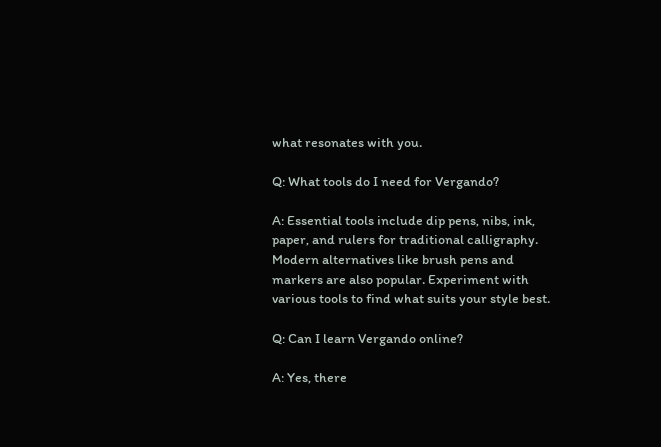what resonates with you.

Q: What tools do I need for Vergando?

A: Essential tools include dip pens, nibs, ink, paper, and rulers for traditional calligraphy. Modern alternatives like brush pens and markers are also popular. Experiment with various tools to find what suits your style best.

Q: Can I learn Vergando online?

A: Yes, there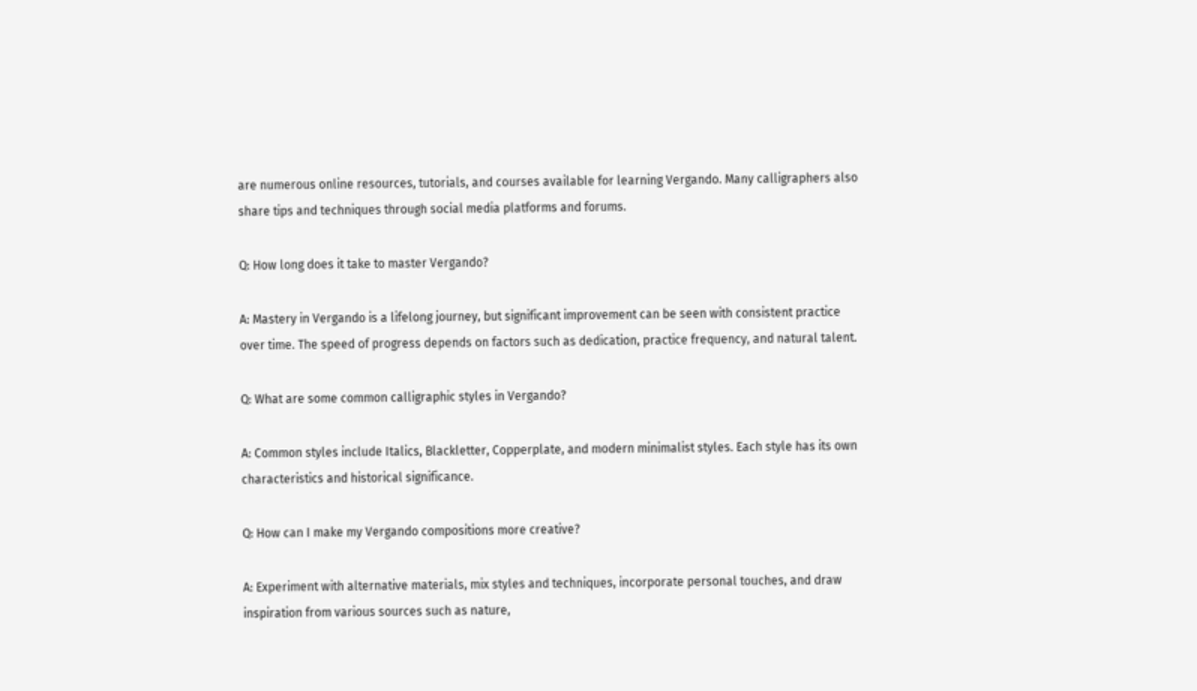are numerous online resources, tutorials, and courses available for learning Vergando. Many calligraphers also share tips and techniques through social media platforms and forums.

Q: How long does it take to master Vergando?

A: Mastery in Vergando is a lifelong journey, but significant improvement can be seen with consistent practice over time. The speed of progress depends on factors such as dedication, practice frequency, and natural talent.

Q: What are some common calligraphic styles in Vergando?

A: Common styles include Italics, Blackletter, Copperplate, and modern minimalist styles. Each style has its own characteristics and historical significance.

Q: How can I make my Vergando compositions more creative?

A: Experiment with alternative materials, mix styles and techniques, incorporate personal touches, and draw inspiration from various sources such as nature,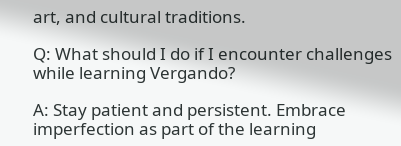art, and cultural traditions.

Q: What should I do if I encounter challenges while learning Vergando?

A: Stay patient and persistent. Embrace imperfection as part of the learning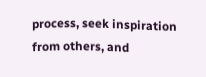process, seek inspiration from others, and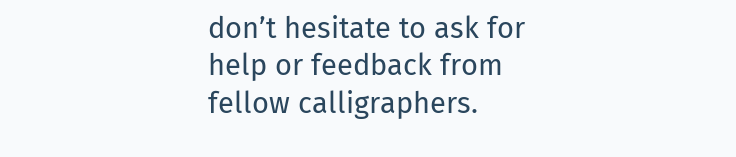don’t hesitate to ask for help or feedback from fellow calligraphers.